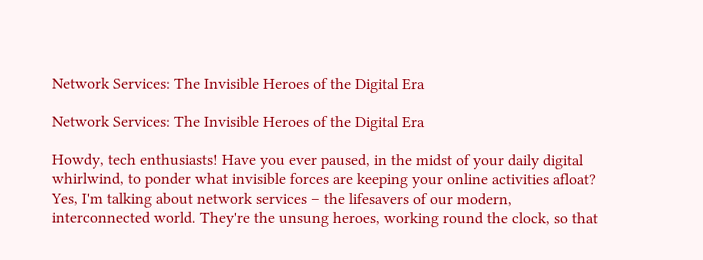Network Services: The Invisible Heroes of the Digital Era

Network Services: The Invisible Heroes of the Digital Era

Howdy, tech enthusiasts! Have you ever paused, in the midst of your daily digital whirlwind, to ponder what invisible forces are keeping your online activities afloat? Yes, I'm talking about network services – the lifesavers of our modern, interconnected world. They're the unsung heroes, working round the clock, so that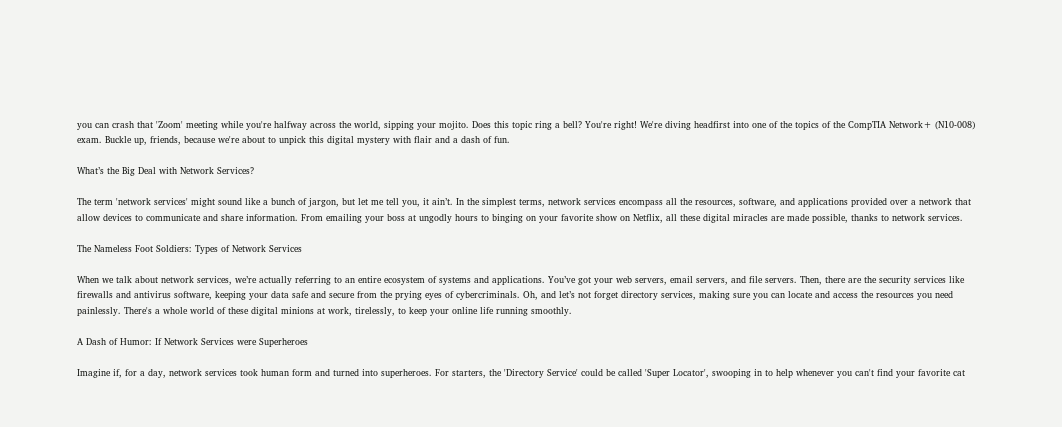you can crash that 'Zoom' meeting while you're halfway across the world, sipping your mojito. Does this topic ring a bell? You're right! We're diving headfirst into one of the topics of the CompTIA Network+ (N10-008) exam. Buckle up, friends, because we're about to unpick this digital mystery with flair and a dash of fun.

What’s the Big Deal with Network Services?

The term 'network services' might sound like a bunch of jargon, but let me tell you, it ain’t. In the simplest terms, network services encompass all the resources, software, and applications provided over a network that allow devices to communicate and share information. From emailing your boss at ungodly hours to binging on your favorite show on Netflix, all these digital miracles are made possible, thanks to network services.

The Nameless Foot Soldiers: Types of Network Services

When we talk about network services, we’re actually referring to an entire ecosystem of systems and applications. You’ve got your web servers, email servers, and file servers. Then, there are the security services like firewalls and antivirus software, keeping your data safe and secure from the prying eyes of cybercriminals. Oh, and let’s not forget directory services, making sure you can locate and access the resources you need painlessly. There's a whole world of these digital minions at work, tirelessly, to keep your online life running smoothly.

A Dash of Humor: If Network Services were Superheroes

Imagine if, for a day, network services took human form and turned into superheroes. For starters, the 'Directory Service' could be called 'Super Locator', swooping in to help whenever you can't find your favorite cat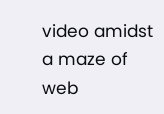video amidst a maze of web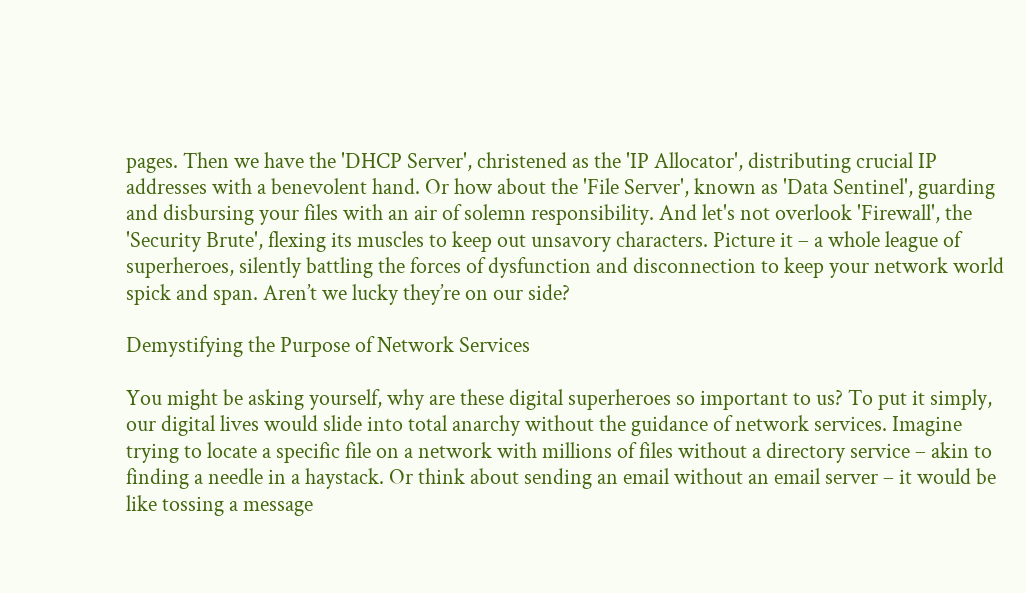pages. Then we have the 'DHCP Server', christened as the 'IP Allocator', distributing crucial IP addresses with a benevolent hand. Or how about the 'File Server', known as 'Data Sentinel', guarding and disbursing your files with an air of solemn responsibility. And let's not overlook 'Firewall', the 'Security Brute', flexing its muscles to keep out unsavory characters. Picture it – a whole league of superheroes, silently battling the forces of dysfunction and disconnection to keep your network world spick and span. Aren’t we lucky they’re on our side?

Demystifying the Purpose of Network Services

You might be asking yourself, why are these digital superheroes so important to us? To put it simply, our digital lives would slide into total anarchy without the guidance of network services. Imagine trying to locate a specific file on a network with millions of files without a directory service – akin to finding a needle in a haystack. Or think about sending an email without an email server – it would be like tossing a message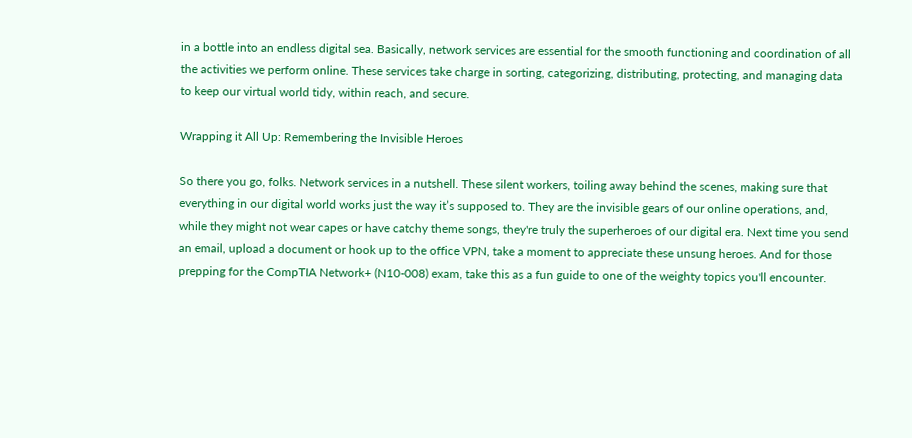in a bottle into an endless digital sea. Basically, network services are essential for the smooth functioning and coordination of all the activities we perform online. These services take charge in sorting, categorizing, distributing, protecting, and managing data to keep our virtual world tidy, within reach, and secure.

Wrapping it All Up: Remembering the Invisible Heroes

So there you go, folks. Network services in a nutshell. These silent workers, toiling away behind the scenes, making sure that everything in our digital world works just the way it’s supposed to. They are the invisible gears of our online operations, and, while they might not wear capes or have catchy theme songs, they're truly the superheroes of our digital era. Next time you send an email, upload a document or hook up to the office VPN, take a moment to appreciate these unsung heroes. And for those prepping for the CompTIA Network+ (N10-008) exam, take this as a fun guide to one of the weighty topics you'll encounter.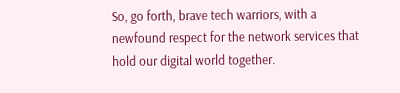So, go forth, brave tech warriors, with a newfound respect for the network services that hold our digital world together.